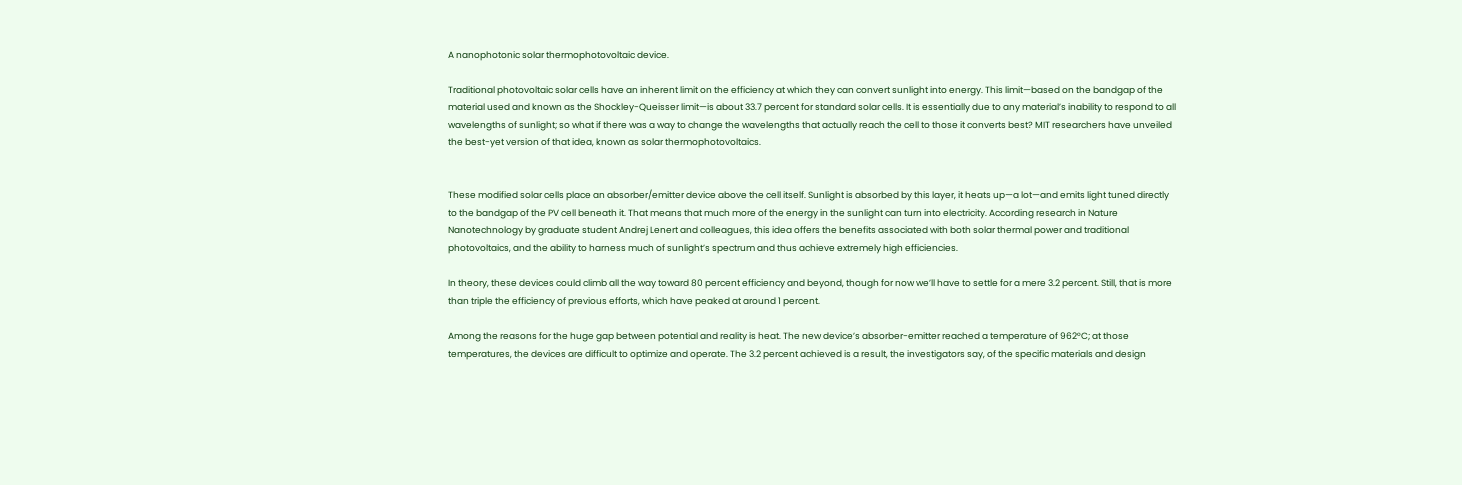A nanophotonic solar thermophotovoltaic device.

Traditional photovoltaic solar cells have an inherent limit on the efficiency at which they can convert sunlight into energy. This limit—based on the bandgap of the material used and known as the Shockley-Queisser limit—is about 33.7 percent for standard solar cells. It is essentially due to any material’s inability to respond to all wavelengths of sunlight; so what if there was a way to change the wavelengths that actually reach the cell to those it converts best? MIT researchers have unveiled the best-yet version of that idea, known as solar thermophotovoltaics.


These modified solar cells place an absorber/emitter device above the cell itself. Sunlight is absorbed by this layer, it heats up—a lot—and emits light tuned directly to the bandgap of the PV cell beneath it. That means that much more of the energy in the sunlight can turn into electricity. According research in Nature Nanotechnology by graduate student Andrej Lenert and colleagues, this idea offers the benefits associated with both solar thermal power and traditional photovoltaics, and the ability to harness much of sunlight’s spectrum and thus achieve extremely high efficiencies.

In theory, these devices could climb all the way toward 80 percent efficiency and beyond, though for now we’ll have to settle for a mere 3.2 percent. Still, that is more than triple the efficiency of previous efforts, which have peaked at around 1 percent.

Among the reasons for the huge gap between potential and reality is heat. The new device’s absorber-emitter reached a temperature of 962°C; at those temperatures, the devices are difficult to optimize and operate. The 3.2 percent achieved is a result, the investigators say, of the specific materials and design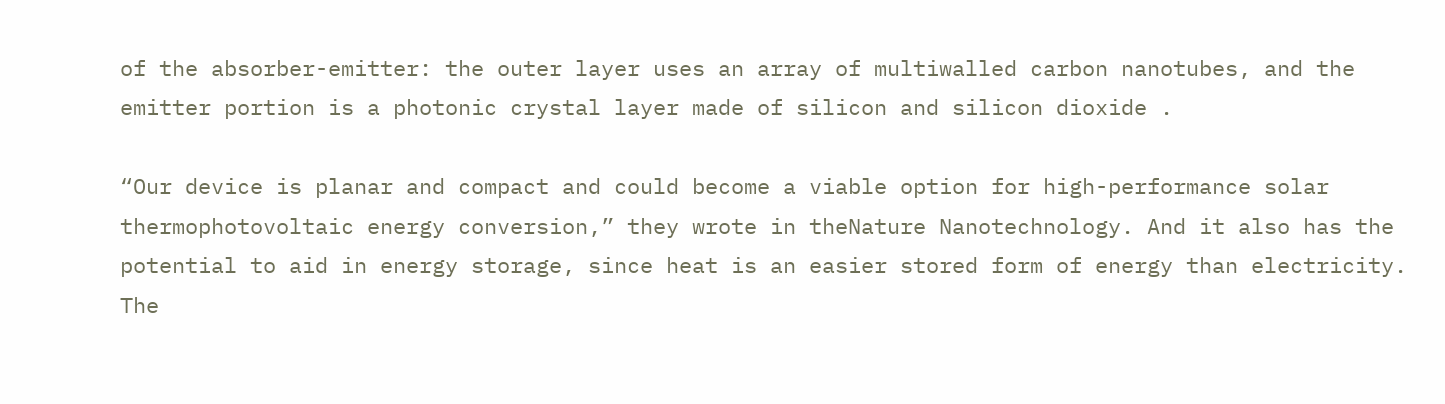of the absorber-emitter: the outer layer uses an array of multiwalled carbon nanotubes, and the emitter portion is a photonic crystal layer made of silicon and silicon dioxide .

“Our device is planar and compact and could become a viable option for high-performance solar thermophotovoltaic energy conversion,” they wrote in theNature Nanotechnology. And it also has the potential to aid in energy storage, since heat is an easier stored form of energy than electricity. The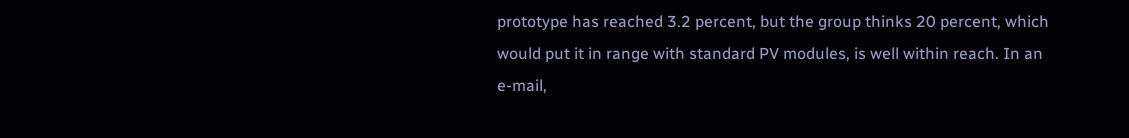prototype has reached 3.2 percent, but the group thinks 20 percent, which would put it in range with standard PV modules, is well within reach. In an e-mail,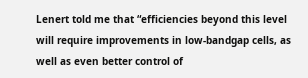Lenert told me that “efficiencies beyond this level will require improvements in low-bandgap cells, as well as even better control of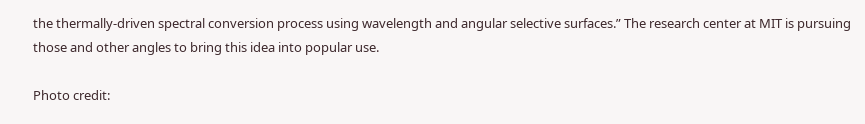the thermally-driven spectral conversion process using wavelength and angular selective surfaces.” The research center at MIT is pursuing those and other angles to bring this idea into popular use.

Photo credit: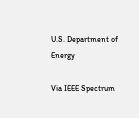U.S. Department of Energy

Via IEEE Spectrum